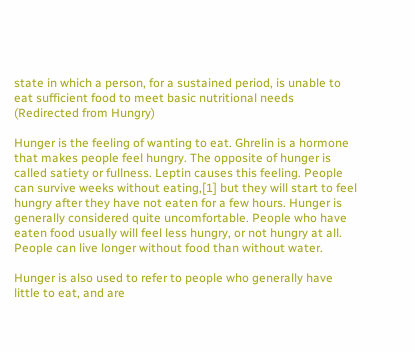state in which a person, for a sustained period, is unable to eat sufficient food to meet basic nutritional needs
(Redirected from Hungry)

Hunger is the feeling of wanting to eat. Ghrelin is a hormone that makes people feel hungry. The opposite of hunger is called satiety or fullness. Leptin causes this feeling. People can survive weeks without eating,[1] but they will start to feel hungry after they have not eaten for a few hours. Hunger is generally considered quite uncomfortable. People who have eaten food usually will feel less hungry, or not hungry at all. People can live longer without food than without water.

Hunger is also used to refer to people who generally have little to eat, and are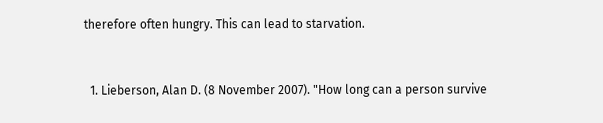therefore often hungry. This can lead to starvation.


  1. Lieberson, Alan D. (8 November 2007). "How long can a person survive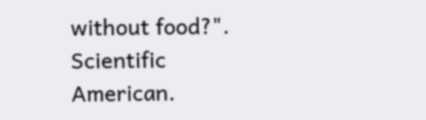without food?". Scientific American.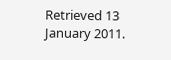Retrieved 13 January 2011.